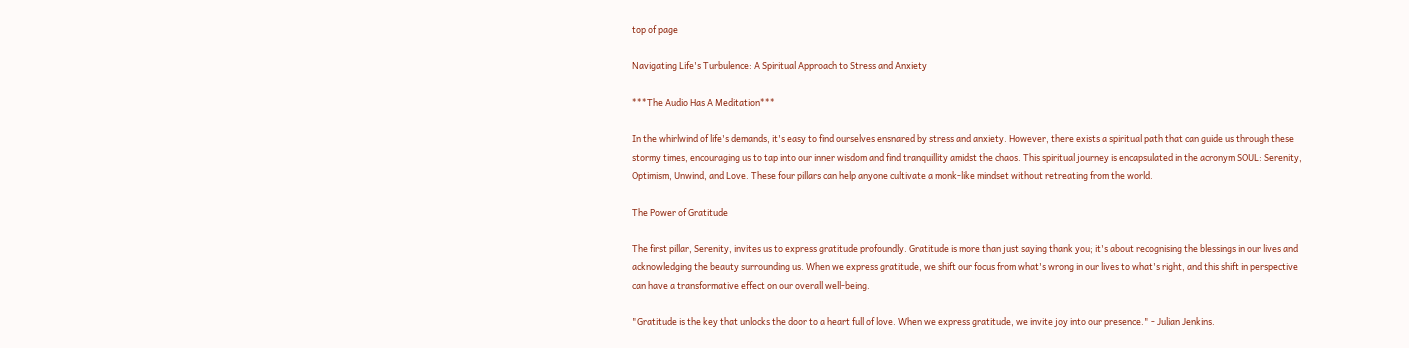top of page

Navigating Life's Turbulence: A Spiritual Approach to Stress and Anxiety

***The Audio Has A Meditation***

In the whirlwind of life's demands, it's easy to find ourselves ensnared by stress and anxiety. However, there exists a spiritual path that can guide us through these stormy times, encouraging us to tap into our inner wisdom and find tranquillity amidst the chaos. This spiritual journey is encapsulated in the acronym SOUL: Serenity, Optimism, Unwind, and Love. These four pillars can help anyone cultivate a monk-like mindset without retreating from the world.

The Power of Gratitude

The first pillar, Serenity, invites us to express gratitude profoundly. Gratitude is more than just saying thank you; it's about recognising the blessings in our lives and acknowledging the beauty surrounding us. When we express gratitude, we shift our focus from what's wrong in our lives to what's right, and this shift in perspective can have a transformative effect on our overall well-being.

"Gratitude is the key that unlocks the door to a heart full of love. When we express gratitude, we invite joy into our presence." - Julian Jenkins.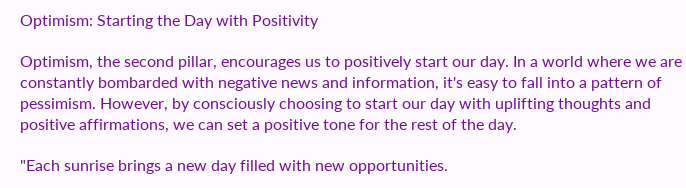Optimism: Starting the Day with Positivity

Optimism, the second pillar, encourages us to positively start our day. In a world where we are constantly bombarded with negative news and information, it's easy to fall into a pattern of pessimism. However, by consciously choosing to start our day with uplifting thoughts and positive affirmations, we can set a positive tone for the rest of the day.

"Each sunrise brings a new day filled with new opportunities.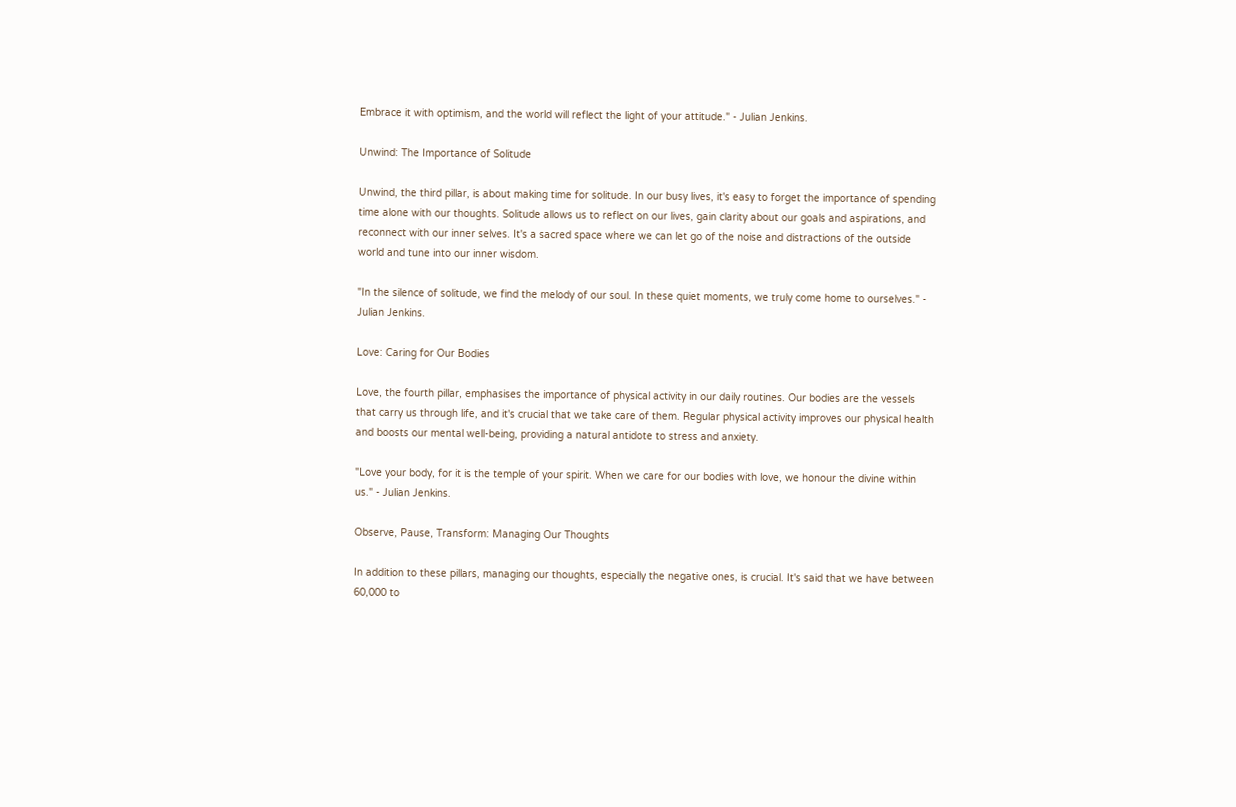Embrace it with optimism, and the world will reflect the light of your attitude." - Julian Jenkins.

Unwind: The Importance of Solitude

Unwind, the third pillar, is about making time for solitude. In our busy lives, it's easy to forget the importance of spending time alone with our thoughts. Solitude allows us to reflect on our lives, gain clarity about our goals and aspirations, and reconnect with our inner selves. It's a sacred space where we can let go of the noise and distractions of the outside world and tune into our inner wisdom.

"In the silence of solitude, we find the melody of our soul. In these quiet moments, we truly come home to ourselves." - Julian Jenkins.

Love: Caring for Our Bodies

Love, the fourth pillar, emphasises the importance of physical activity in our daily routines. Our bodies are the vessels that carry us through life, and it's crucial that we take care of them. Regular physical activity improves our physical health and boosts our mental well-being, providing a natural antidote to stress and anxiety.

"Love your body, for it is the temple of your spirit. When we care for our bodies with love, we honour the divine within us." - Julian Jenkins.

Observe, Pause, Transform: Managing Our Thoughts

In addition to these pillars, managing our thoughts, especially the negative ones, is crucial. It's said that we have between 60,000 to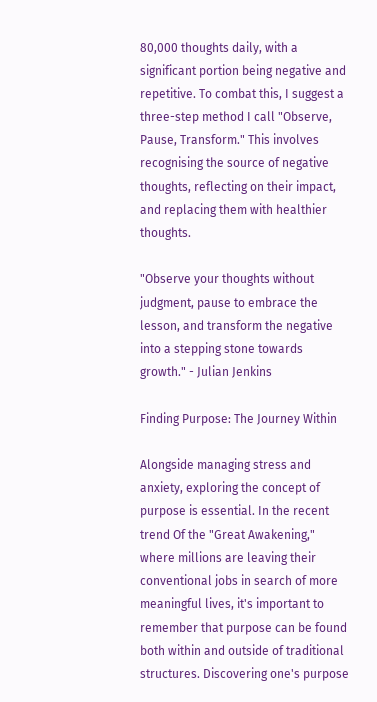80,000 thoughts daily, with a significant portion being negative and repetitive. To combat this, I suggest a three-step method I call "Observe, Pause, Transform." This involves recognising the source of negative thoughts, reflecting on their impact, and replacing them with healthier thoughts.

"Observe your thoughts without judgment, pause to embrace the lesson, and transform the negative into a stepping stone towards growth." - Julian Jenkins

Finding Purpose: The Journey Within

Alongside managing stress and anxiety, exploring the concept of purpose is essential. In the recent trend Of the "Great Awakening," where millions are leaving their conventional jobs in search of more meaningful lives, it's important to remember that purpose can be found both within and outside of traditional structures. Discovering one's purpose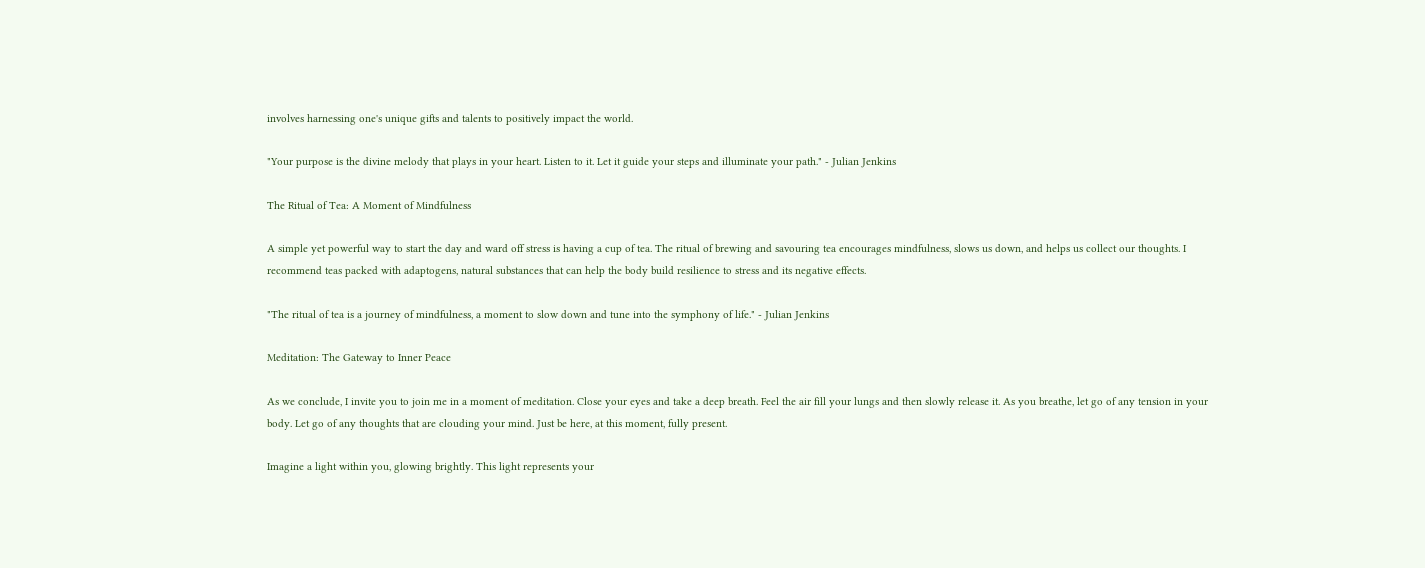involves harnessing one's unique gifts and talents to positively impact the world.

"Your purpose is the divine melody that plays in your heart. Listen to it. Let it guide your steps and illuminate your path." - Julian Jenkins

The Ritual of Tea: A Moment of Mindfulness

A simple yet powerful way to start the day and ward off stress is having a cup of tea. The ritual of brewing and savouring tea encourages mindfulness, slows us down, and helps us collect our thoughts. I recommend teas packed with adaptogens, natural substances that can help the body build resilience to stress and its negative effects.

"The ritual of tea is a journey of mindfulness, a moment to slow down and tune into the symphony of life." - Julian Jenkins

Meditation: The Gateway to Inner Peace

As we conclude, I invite you to join me in a moment of meditation. Close your eyes and take a deep breath. Feel the air fill your lungs and then slowly release it. As you breathe, let go of any tension in your body. Let go of any thoughts that are clouding your mind. Just be here, at this moment, fully present.

Imagine a light within you, glowing brightly. This light represents your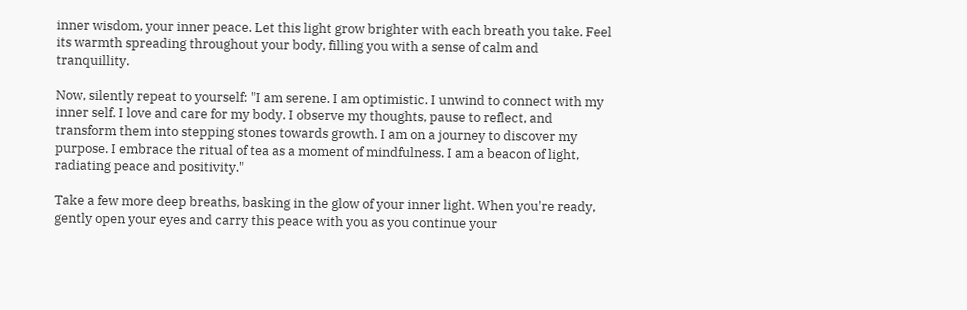inner wisdom, your inner peace. Let this light grow brighter with each breath you take. Feel its warmth spreading throughout your body, filling you with a sense of calm and tranquillity.

Now, silently repeat to yourself: "I am serene. I am optimistic. I unwind to connect with my inner self. I love and care for my body. I observe my thoughts, pause to reflect, and transform them into stepping stones towards growth. I am on a journey to discover my purpose. I embrace the ritual of tea as a moment of mindfulness. I am a beacon of light, radiating peace and positivity."

Take a few more deep breaths, basking in the glow of your inner light. When you're ready, gently open your eyes and carry this peace with you as you continue your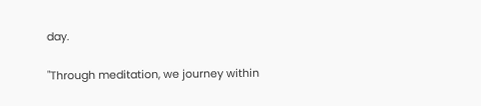day.

"Through meditation, we journey within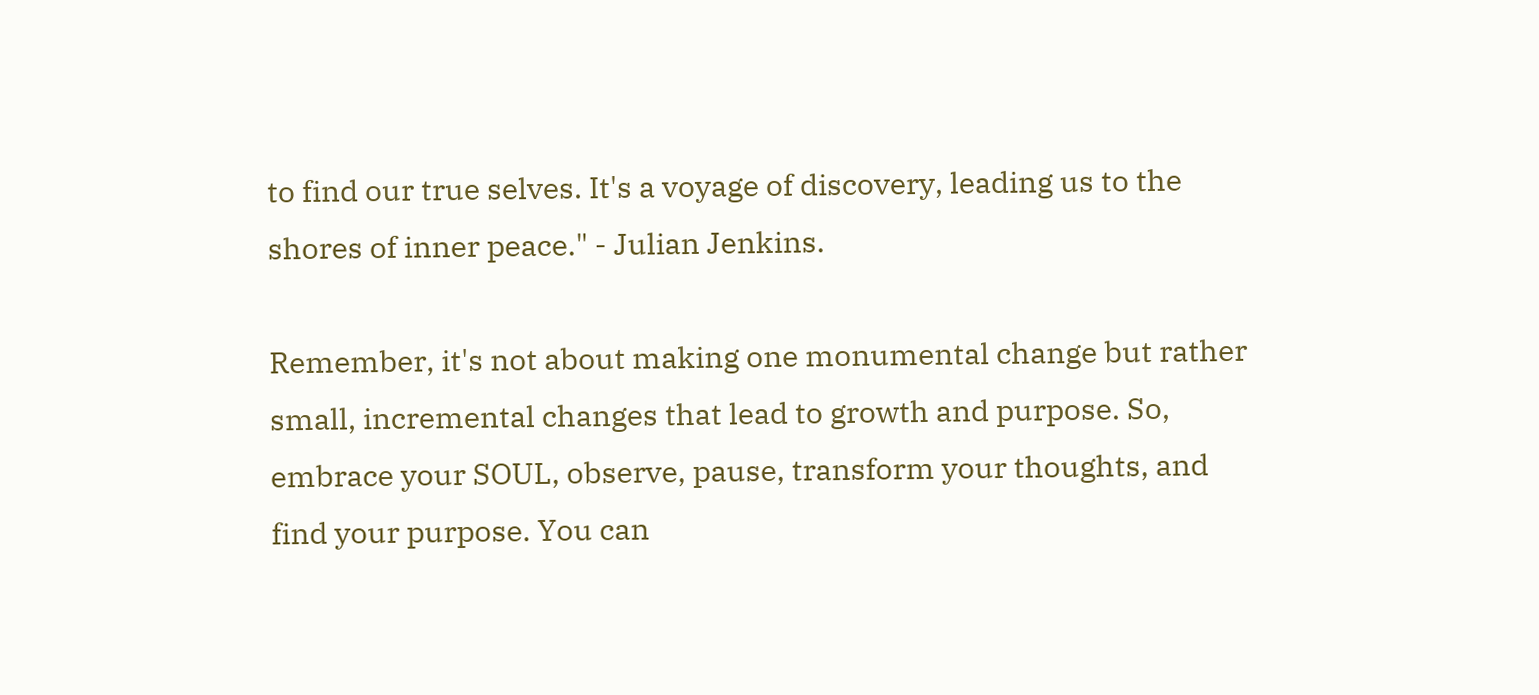to find our true selves. It's a voyage of discovery, leading us to the shores of inner peace." - Julian Jenkins.

Remember, it's not about making one monumental change but rather small, incremental changes that lead to growth and purpose. So, embrace your SOUL, observe, pause, transform your thoughts, and find your purpose. You can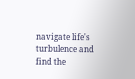navigate life's turbulence and find the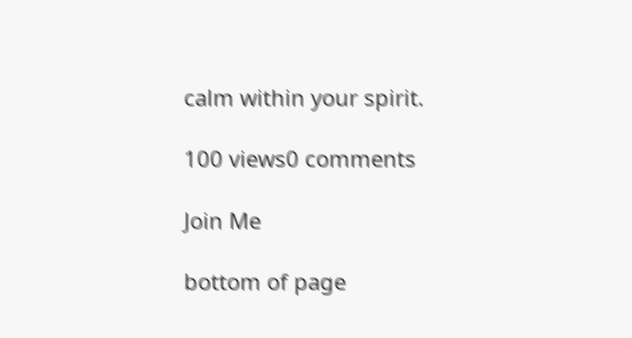calm within your spirit.

100 views0 comments

Join Me

bottom of page